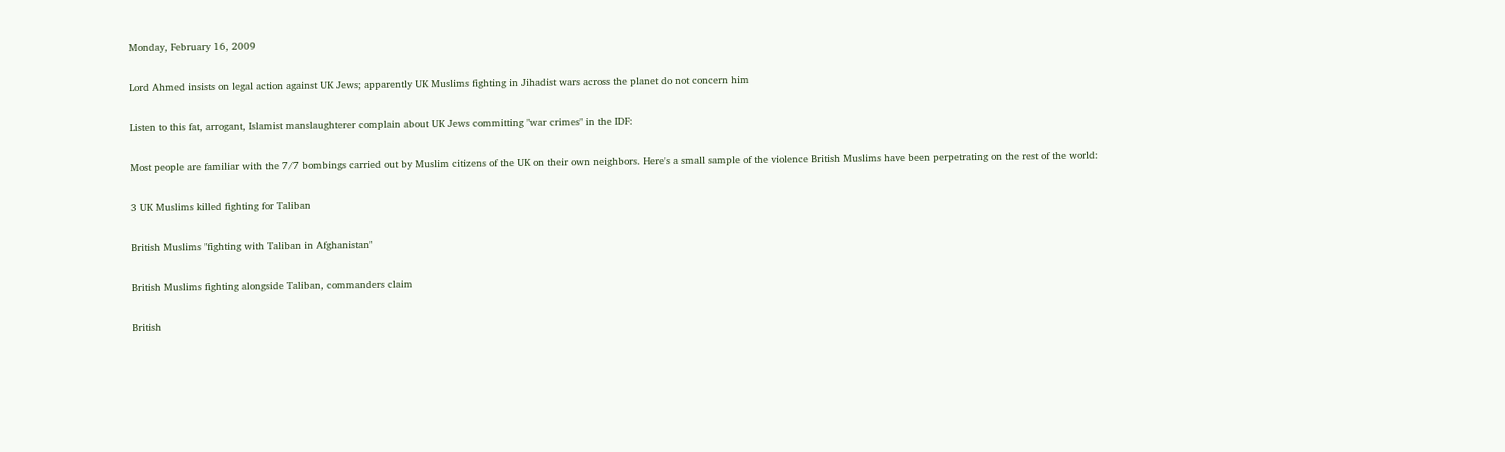Monday, February 16, 2009

Lord Ahmed insists on legal action against UK Jews; apparently UK Muslims fighting in Jihadist wars across the planet do not concern him

Listen to this fat, arrogant, Islamist manslaughterer complain about UK Jews committing "war crimes" in the IDF:

Most people are familiar with the 7/7 bombings carried out by Muslim citizens of the UK on their own neighbors. Here's a small sample of the violence British Muslims have been perpetrating on the rest of the world:

3 UK Muslims killed fighting for Taliban

British Muslims "fighting with Taliban in Afghanistan"

British Muslims fighting alongside Taliban, commanders claim

British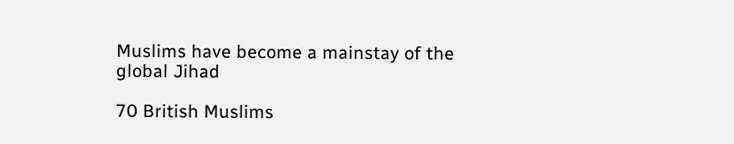Muslims have become a mainstay of the global Jihad

70 British Muslims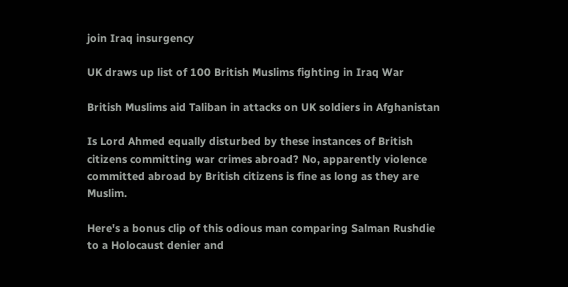join Iraq insurgency

UK draws up list of 100 British Muslims fighting in Iraq War

British Muslims aid Taliban in attacks on UK soldiers in Afghanistan

Is Lord Ahmed equally disturbed by these instances of British citizens committing war crimes abroad? No, apparently violence committed abroad by British citizens is fine as long as they are Muslim.

Here's a bonus clip of this odious man comparing Salman Rushdie to a Holocaust denier and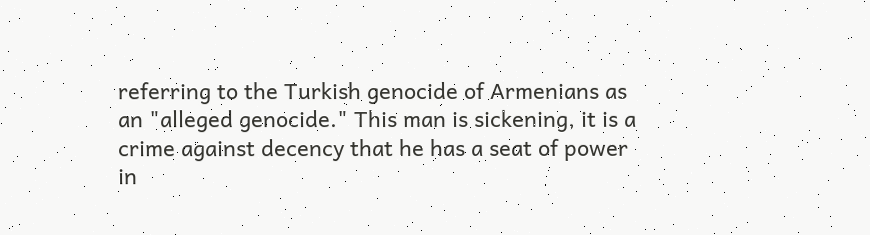referring to the Turkish genocide of Armenians as an "alleged genocide." This man is sickening, it is a crime against decency that he has a seat of power in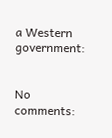a Western government:


No comments: